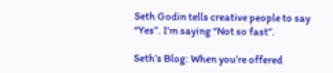Seth Godin tells creative people to say “Yes”. I’m saying “Not so fast”.

Seth’s Blog: When you’re offered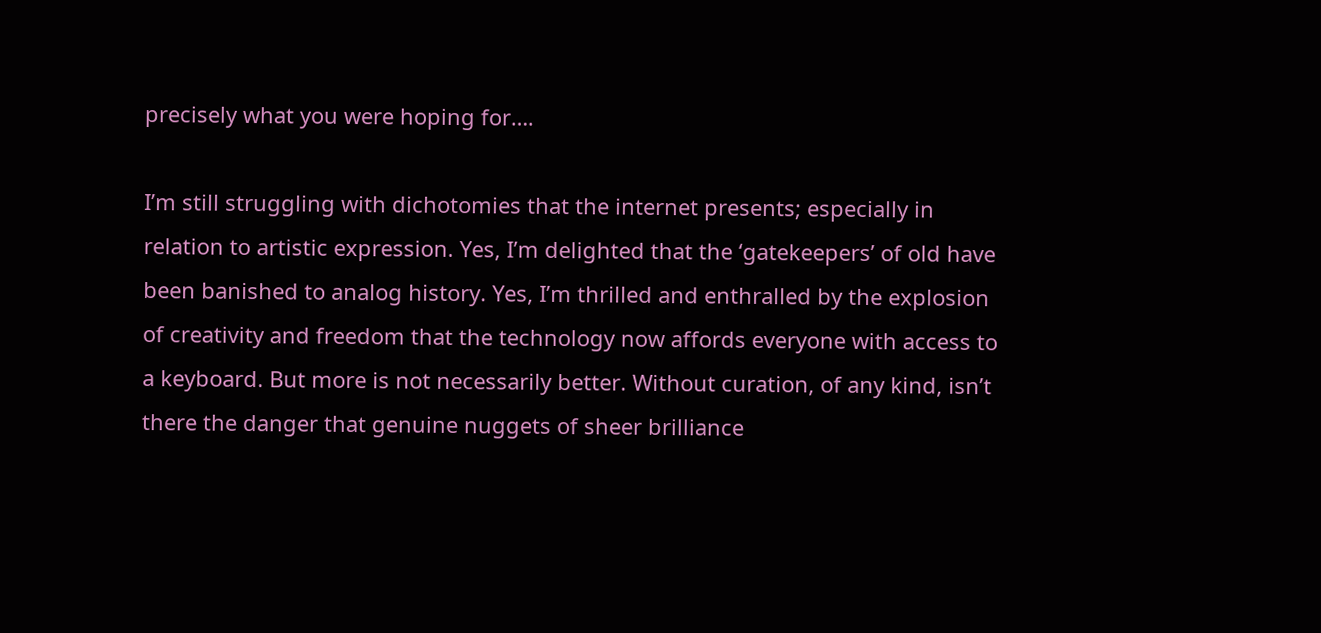precisely what you were hoping for….

I’m still struggling with dichotomies that the internet presents; especially in relation to artistic expression. Yes, I’m delighted that the ‘gatekeepers’ of old have been banished to analog history. Yes, I’m thrilled and enthralled by the explosion of creativity and freedom that the technology now affords everyone with access to a keyboard. But more is not necessarily better. Without curation, of any kind, isn’t there the danger that genuine nuggets of sheer brilliance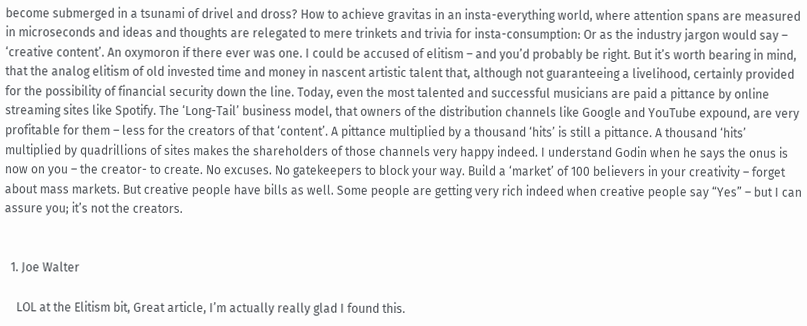become submerged in a tsunami of drivel and dross? How to achieve gravitas in an insta-everything world, where attention spans are measured in microseconds and ideas and thoughts are relegated to mere trinkets and trivia for insta-consumption: Or as the industry jargon would say – ‘creative content’. An oxymoron if there ever was one. I could be accused of elitism – and you’d probably be right. But it’s worth bearing in mind, that the analog elitism of old invested time and money in nascent artistic talent that, although not guaranteeing a livelihood, certainly provided for the possibility of financial security down the line. Today, even the most talented and successful musicians are paid a pittance by online streaming sites like Spotify. The ‘Long-Tail’ business model, that owners of the distribution channels like Google and YouTube expound, are very profitable for them – less for the creators of that ‘content’. A pittance multiplied by a thousand ‘hits’ is still a pittance. A thousand ‘hits’ multiplied by quadrillions of sites makes the shareholders of those channels very happy indeed. I understand Godin when he says the onus is now on you – the creator- to create. No excuses. No gatekeepers to block your way. Build a ‘market’ of 100 believers in your creativity – forget about mass markets. But creative people have bills as well. Some people are getting very rich indeed when creative people say “Yes” – but I can assure you; it’s not the creators.


  1. Joe Walter

    LOL at the Elitism bit, Great article, I’m actually really glad I found this.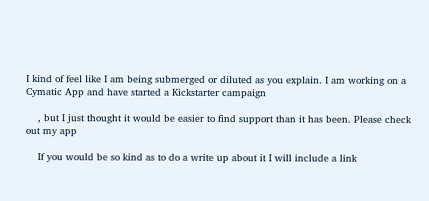I kind of feel like I am being submerged or diluted as you explain. I am working on a Cymatic App and have started a Kickstarter campaign

    , but I just thought it would be easier to find support than it has been. Please check out my app

    If you would be so kind as to do a write up about it I will include a link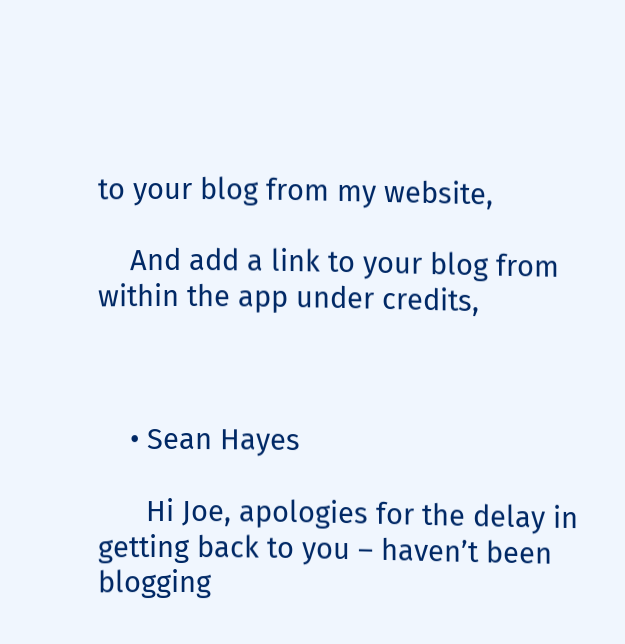to your blog from my website,

    And add a link to your blog from within the app under credits,



    • Sean Hayes

      Hi Joe, apologies for the delay in getting back to you – haven’t been blogging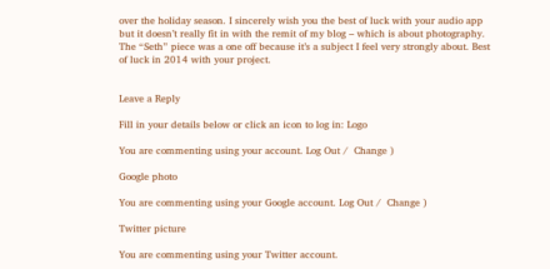over the holiday season. I sincerely wish you the best of luck with your audio app but it doesn’t really fit in with the remit of my blog – which is about photography. The “Seth” piece was a one off because it’s a subject I feel very strongly about. Best of luck in 2014 with your project.


Leave a Reply

Fill in your details below or click an icon to log in: Logo

You are commenting using your account. Log Out /  Change )

Google photo

You are commenting using your Google account. Log Out /  Change )

Twitter picture

You are commenting using your Twitter account.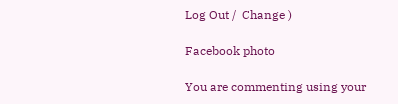Log Out /  Change )

Facebook photo

You are commenting using your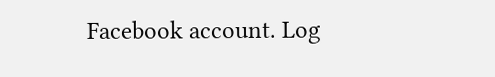Facebook account. Log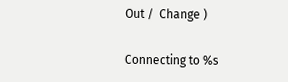Out /  Change )

Connecting to %s